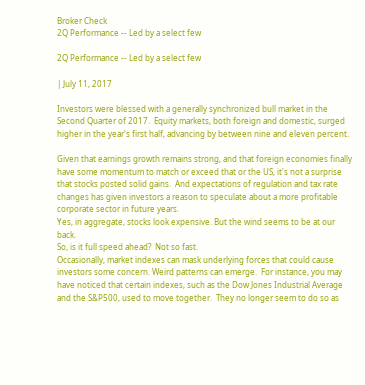Broker Check
2Q Performance -- Led by a select few

2Q Performance -- Led by a select few

| July 11, 2017

Investors were blessed with a generally synchronized bull market in the Second Quarter of 2017.  Equity markets, both foreign and domestic, surged higher in the year's first half, advancing by between nine and eleven percent.

Given that earnings growth remains strong, and that foreign economies finally have some momentum to match or exceed that or the US, it's not a surprise that stocks posted solid gains.  And expectations of regulation and tax rate changes has given investors a reason to speculate about a more profitable corporate sector in future years.
Yes, in aggregate, stocks look expensive. But the wind seems to be at our back.
So, is it full speed ahead?  Not so fast.
Occasionally, market indexes can mask underlying forces that could cause investors some concern. Weird patterns can emerge.  For instance, you may have noticed that certain indexes, such as the Dow Jones Industrial Average and the S&P500, used to move together.  They no longer seem to do so as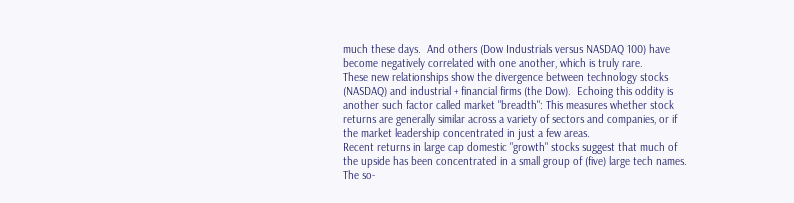much these days.  And others (Dow Industrials versus NASDAQ 100) have become negatively correlated with one another, which is truly rare.
These new relationships show the divergence between technology stocks (NASDAQ) and industrial + financial firms (the Dow).  Echoing this oddity is another such factor called market "breadth": This measures whether stock returns are generally similar across a variety of sectors and companies, or if the market leadership concentrated in just a few areas.
Recent returns in large cap domestic "growth" stocks suggest that much of the upside has been concentrated in a small group of (five) large tech names.  The so-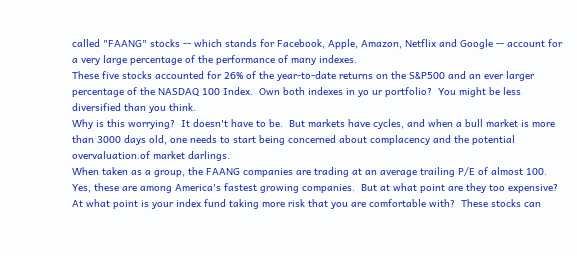called "FAANG" stocks -- which stands for Facebook, Apple, Amazon, Netflix and Google -- account for a very large percentage of the performance of many indexes.
These five stocks accounted for 26% of the year-to-date returns on the S&P500 and an ever larger percentage of the NASDAQ 100 Index.  Own both indexes in yo ur portfolio?  You might be less diversified than you think.
Why is this worrying?  It doesn't have to be.  But markets have cycles, and when a bull market is more than 3000 days old, one needs to start being concerned about complacency and the potential overvaluation.of market darlings.
When taken as a group, the FAANG companies are trading at an average trailing P/E of almost 100.  Yes, these are among America's fastest growing companies.  But at what point are they too expensive?  At what point is your index fund taking more risk that you are comfortable with?  These stocks can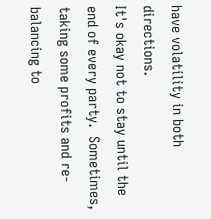have volatility in both directions.
It's okay not to stay until the end of every party.  Sometimes, taking some profits and re-balancing to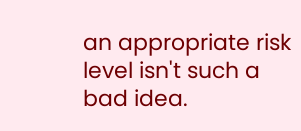an appropriate risk level isn't such a bad idea.